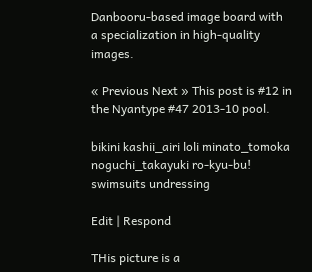Danbooru-based image board with a specialization in high-quality images.

« Previous Next » This post is #12 in the Nyantype #47 2013-10 pool.

bikini kashii_airi loli minato_tomoka noguchi_takayuki ro-kyu-bu! swimsuits undressing

Edit | Respond

THis picture is a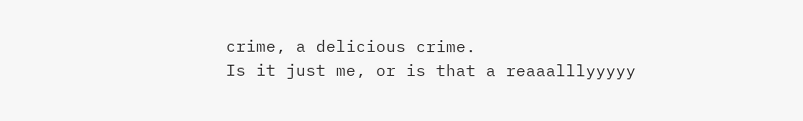crime, a delicious crime.
Is it just me, or is that a reaaalllyyyyy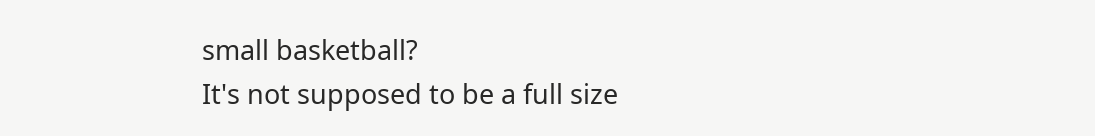small basketball?
It's not supposed to be a full size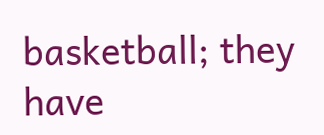basketball; they have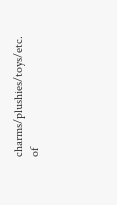charms/plushies/toys/etc. of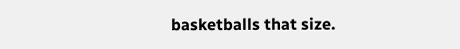basketballs that size.